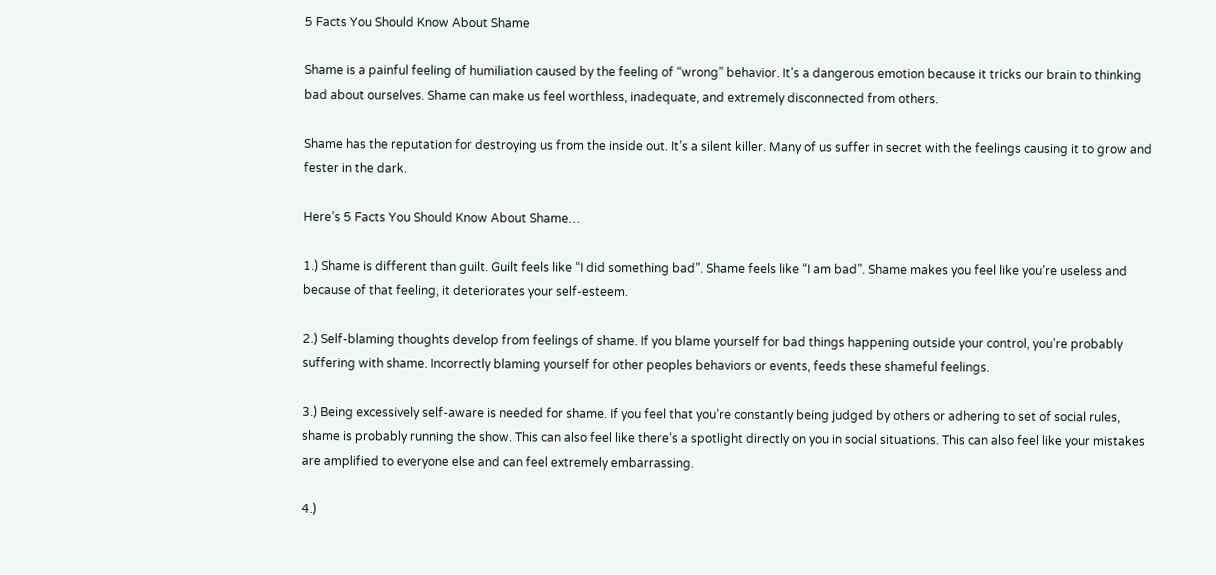5 Facts You Should Know About Shame

Shame is a painful feeling of humiliation caused by the feeling of “wrong” behavior. It’s a dangerous emotion because it tricks our brain to thinking bad about ourselves. Shame can make us feel worthless, inadequate, and extremely disconnected from others.

Shame has the reputation for destroying us from the inside out. It’s a silent killer. Many of us suffer in secret with the feelings causing it to grow and fester in the dark.

Here’s 5 Facts You Should Know About Shame…

1.) Shame is different than guilt. Guilt feels like “I did something bad”. Shame feels like “I am bad”. Shame makes you feel like you’re useless and because of that feeling, it deteriorates your self-esteem.

2.) Self-blaming thoughts develop from feelings of shame. If you blame yourself for bad things happening outside your control, you’re probably suffering with shame. Incorrectly blaming yourself for other peoples behaviors or events, feeds these shameful feelings.

3.) Being excessively self-aware is needed for shame. If you feel that you’re constantly being judged by others or adhering to set of social rules, shame is probably running the show. This can also feel like there’s a spotlight directly on you in social situations. This can also feel like your mistakes are amplified to everyone else and can feel extremely embarrassing.

4.)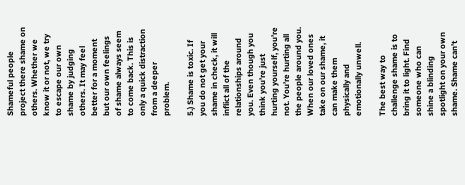Shameful people project there shame on others. Whether we know it or not, we try to escape our own shame by judging others. It may feel better for a moment but our own feelings of shame always seem to come back. This is only a quick distraction from a deeper problem.

5.) Shame is toxic. If you do not get your shame in check, it will inflict all of the relationships around you. Even though you think you’re just hurting yourself, you’re not. You’re hurting all the people around you. When our loved ones take on our shame, it can make them physically and emotionally unwell.

The best way to challenge shame is to bring it to light. Find someone who can shine a blinding spotlight on your own shame. Shame can’t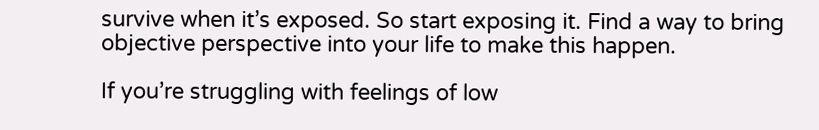survive when it’s exposed. So start exposing it. Find a way to bring objective perspective into your life to make this happen.

If you’re struggling with feelings of low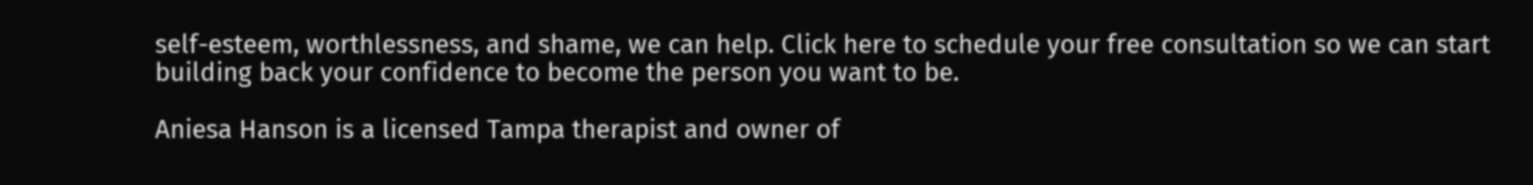self-esteem, worthlessness, and shame, we can help. Click here to schedule your free consultation so we can start building back your confidence to become the person you want to be.

Aniesa Hanson is a licensed Tampa therapist and owner of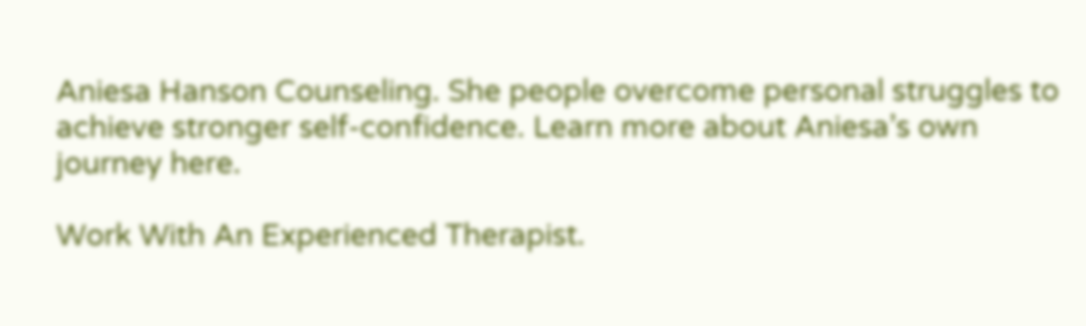Aniesa Hanson Counseling. She people overcome personal struggles to achieve stronger self-confidence. Learn more about Aniesa’s own journey here.

Work With An Experienced Therapist.